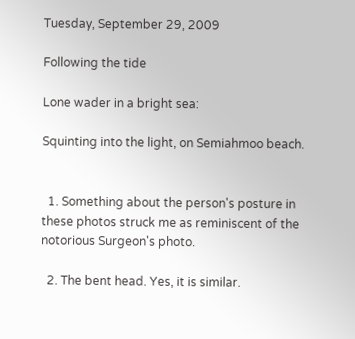Tuesday, September 29, 2009

Following the tide

Lone wader in a bright sea:

Squinting into the light, on Semiahmoo beach.


  1. Something about the person's posture in these photos struck me as reminiscent of the notorious Surgeon's photo.

  2. The bent head. Yes, it is similar.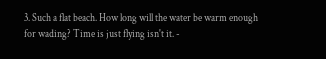3. Such a flat beach. How long will the water be warm enough for wading? Time is just flying isn't it. -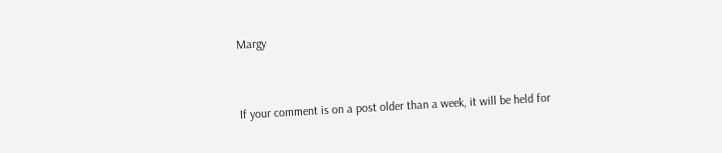Margy


If your comment is on a post older than a week, it will be held for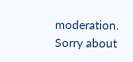moderation. Sorry about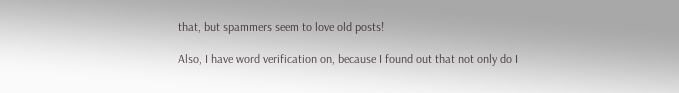that, but spammers seem to love old posts!

Also, I have word verification on, because I found out that not only do I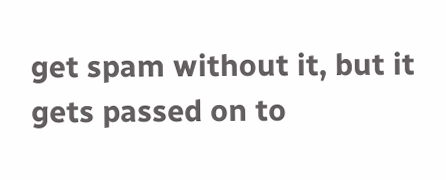get spam without it, but it gets passed on to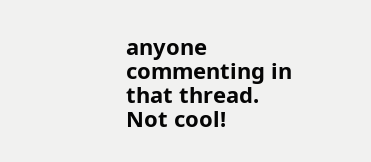anyone commenting in that thread. Not cool!